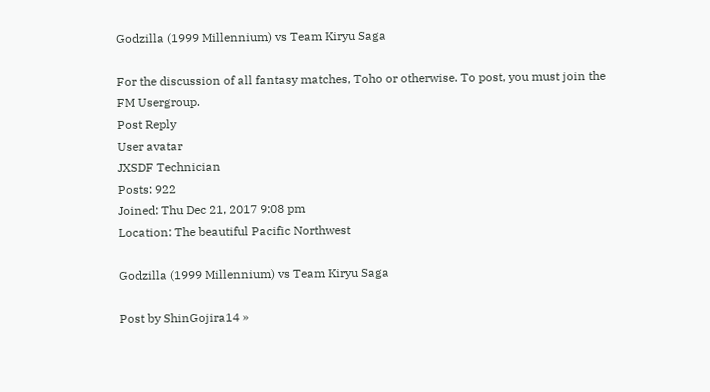Godzilla (1999 Millennium) vs Team Kiryu Saga

For the discussion of all fantasy matches, Toho or otherwise. To post, you must join the FM Usergroup.
Post Reply
User avatar
JXSDF Technician
Posts: 922
Joined: Thu Dec 21, 2017 9:08 pm
Location: The beautiful Pacific Northwest

Godzilla (1999 Millennium) vs Team Kiryu Saga

Post by ShinGojira14 »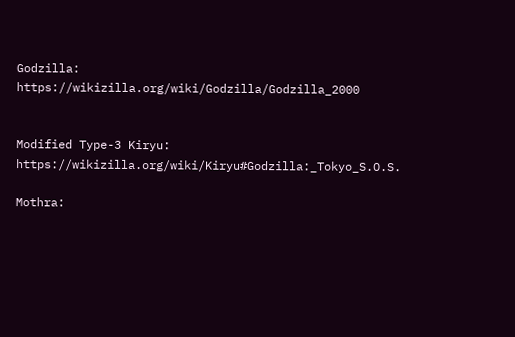Godzilla: https://wikizilla.org/wiki/Godzilla/Godzilla_2000


Modified Type-3 Kiryu: https://wikizilla.org/wiki/Kiryu#Godzilla:_Tokyo_S.O.S.

Mothra: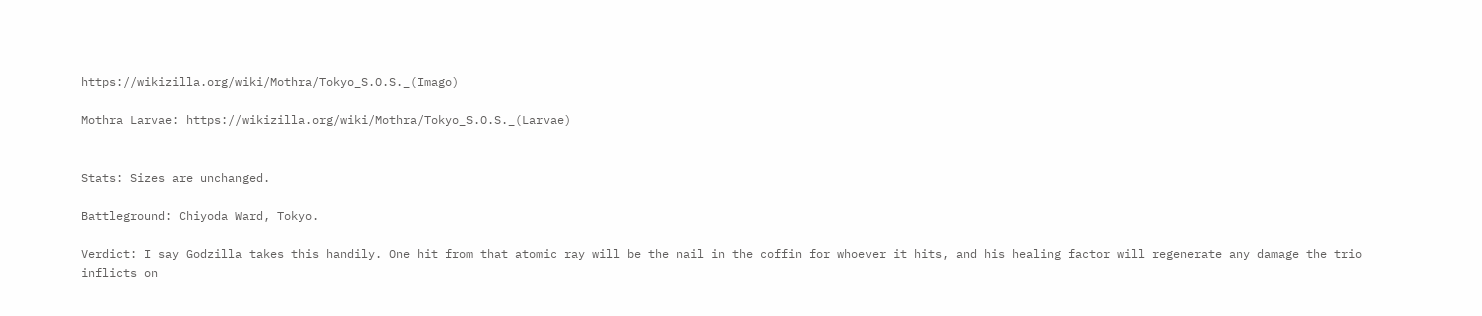https://wikizilla.org/wiki/Mothra/Tokyo_S.O.S._(Imago)

Mothra Larvae: https://wikizilla.org/wiki/Mothra/Tokyo_S.O.S._(Larvae)


Stats: Sizes are unchanged.

Battleground: Chiyoda Ward, Tokyo.

Verdict: I say Godzilla takes this handily. One hit from that atomic ray will be the nail in the coffin for whoever it hits, and his healing factor will regenerate any damage the trio inflicts on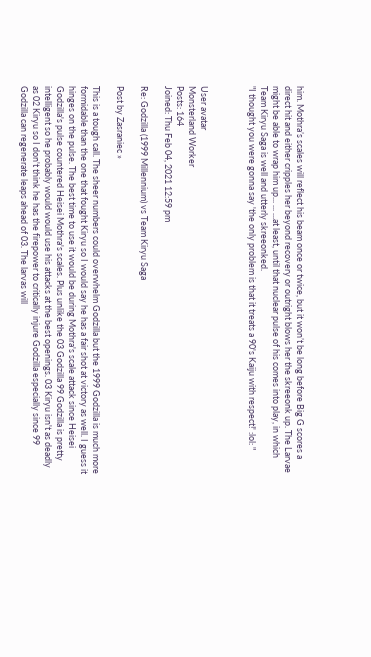him. Mothra’s scales will reflect his beam once or twice, but it won’t be long before Big G scores a direct hit and either cripples her beyond recovery or outright blows her the skreeonk up. The Larvae might be able to wrap him up... ... ...at least, until that nuclear pulse of his comes into play, in which Team Kiryu Saga is well and utterly skreeonked.
"I thought you were gonna say 'the only problem is that it treats a 90's Kaiju with respect!' :lol: "



User avatar
Monsterland Worker
Posts: 164
Joined: Thu Feb 04, 2021 12:59 pm

Re: Godzilla (1999 Millennium) vs Team Kiryu Saga

Post by Zasraniec »

This is a tough call. The sheer numbers could overwhelm Godzilla but the 1999 Godzilla is much more formidable than the one that fought Kiryu so I would say he has a fair shot at victory as well. I guess it hinges on the pulse. The best time to use it would be during Mothra's scale attack since Heisei Godzilla's pulse countered Heisei Mothra's scales. Plus unlike the 03 Godzilla 99 Godzilla is pretty intelligent so he probably would would use his attacks at the best openings. 03 Kiryu isn't as deadly as 02 Kiryu so I don't think he has the firepower to critically injure Godzilla especially since 99 Godzilla can regenerate leaps ahead of 03. The larvas will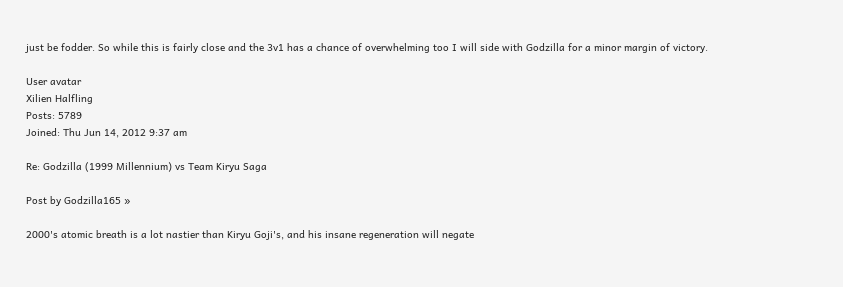just be fodder. So while this is fairly close and the 3v1 has a chance of overwhelming too I will side with Godzilla for a minor margin of victory.

User avatar
Xilien Halfling
Posts: 5789
Joined: Thu Jun 14, 2012 9:37 am

Re: Godzilla (1999 Millennium) vs Team Kiryu Saga

Post by Godzilla165 »

2000's atomic breath is a lot nastier than Kiryu Goji's, and his insane regeneration will negate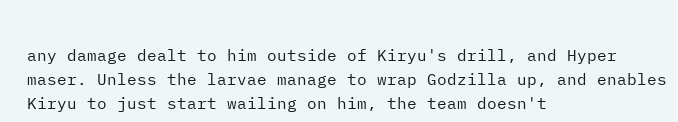any damage dealt to him outside of Kiryu's drill, and Hyper maser. Unless the larvae manage to wrap Godzilla up, and enables Kiryu to just start wailing on him, the team doesn't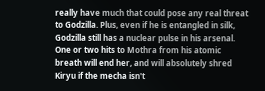really have much that could pose any real threat to Godzilla. Plus, even if he is entangled in silk, Godzilla still has a nuclear pulse in his arsenal. One or two hits to Mothra from his atomic breath will end her, and will absolutely shred Kiryu if the mecha isn't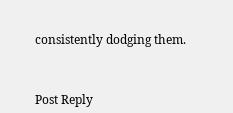consistently dodging them.



Post Reply